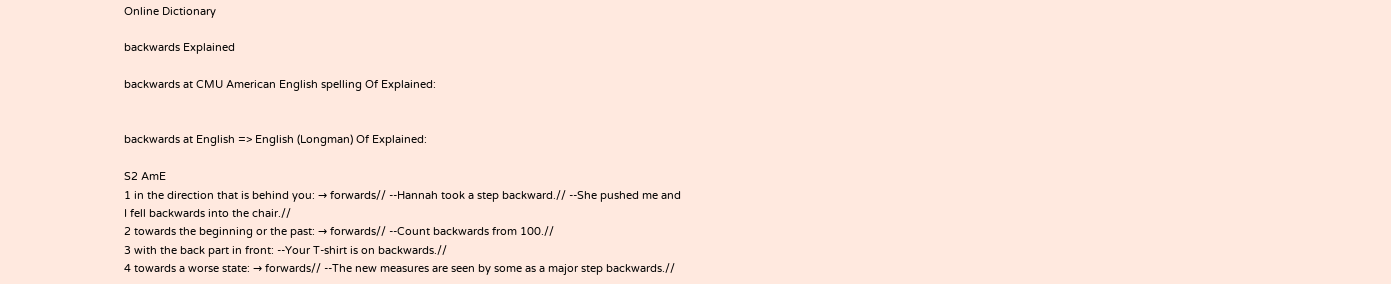Online Dictionary

backwards Explained

backwards at CMU American English spelling Of Explained:


backwards at English => English (Longman) Of Explained:

S2 AmE
1 in the direction that is behind you: → forwards// --Hannah took a step backward.// --She pushed me and I fell backwards into the chair.//
2 towards the beginning or the past: → forwards// --Count backwards from 100.//
3 with the back part in front: --Your T-shirt is on backwards.//
4 towards a worse state: → forwards// --The new measures are seen by some as a major step backwards.//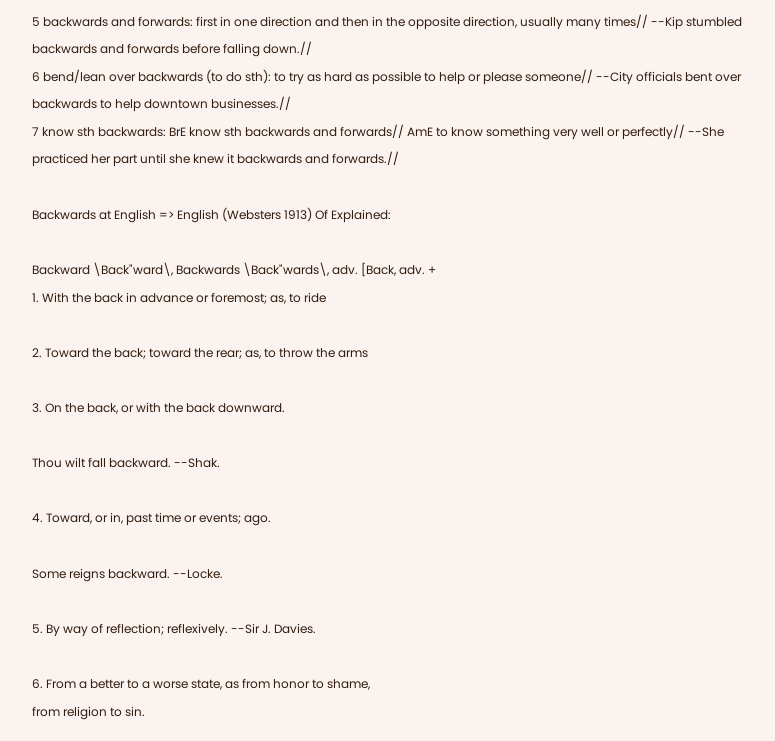5 backwards and forwards: first in one direction and then in the opposite direction, usually many times// --Kip stumbled backwards and forwards before falling down.//
6 bend/lean over backwards (to do sth): to try as hard as possible to help or please someone// --City officials bent over backwards to help downtown businesses.//
7 know sth backwards: BrE know sth backwards and forwards// AmE to know something very well or perfectly// --She practiced her part until she knew it backwards and forwards.//

Backwards at English => English (Websters 1913) Of Explained:

Backward \Back"ward\, Backwards \Back"wards\, adv. [Back, adv. +
1. With the back in advance or foremost; as, to ride

2. Toward the back; toward the rear; as, to throw the arms

3. On the back, or with the back downward.

Thou wilt fall backward. --Shak.

4. Toward, or in, past time or events; ago.

Some reigns backward. --Locke.

5. By way of reflection; reflexively. --Sir J. Davies.

6. From a better to a worse state, as from honor to shame,
from religion to sin.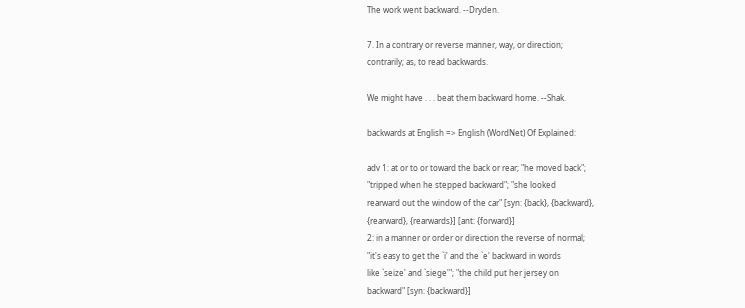The work went backward. --Dryden.

7. In a contrary or reverse manner, way, or direction;
contrarily; as, to read backwards.

We might have . . . beat them backward home. --Shak.

backwards at English => English (WordNet) Of Explained:

adv 1: at or to or toward the back or rear; "he moved back";
"tripped when he stepped backward"; "she looked
rearward out the window of the car" [syn: {back}, {backward},
{rearward}, {rearwards}] [ant: {forward}]
2: in a manner or order or direction the reverse of normal;
"it's easy to get the `i' and the `e' backward in words
like `seize' and `siege'"; "the child put her jersey on
backward" [syn: {backward}]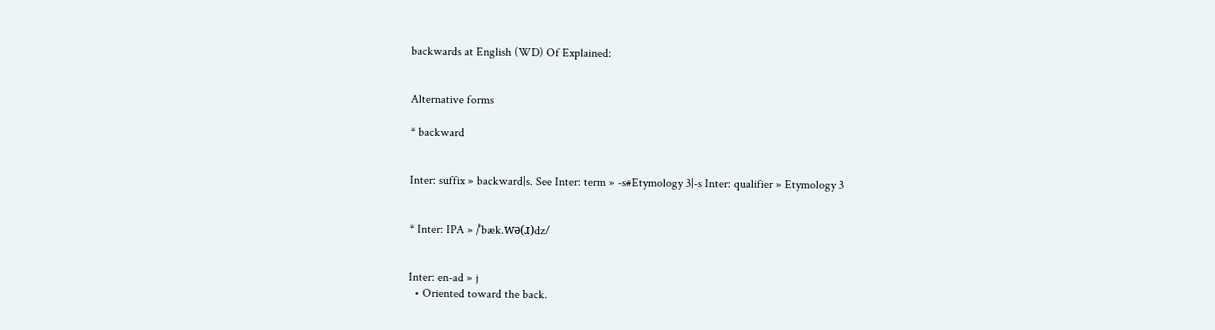backwards at English (WD) Of Explained:


Alternative forms

* backward


Inter: suffix » backward|s. See Inter: term » -s#Etymology 3|-s Inter: qualifier » Etymology 3


* Inter: IPA » /ˈbæk.wə(ɹ)dz/


Inter: en-ad » j
  • Oriented toward the back.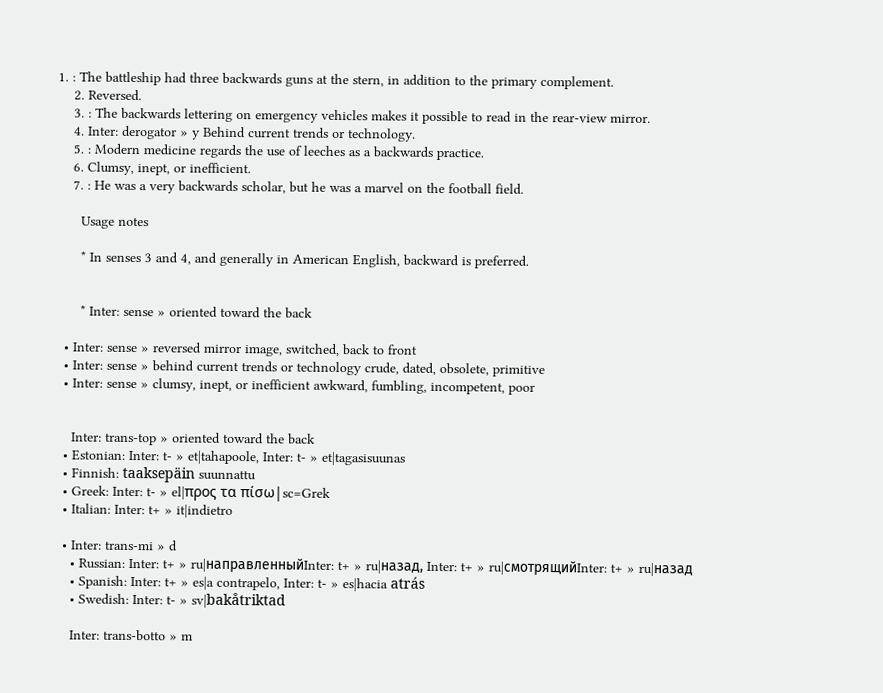1. : The battleship had three backwards guns at the stern, in addition to the primary complement.
    2. Reversed.
    3. : The backwards lettering on emergency vehicles makes it possible to read in the rear-view mirror.
    4. Inter: derogator » y Behind current trends or technology.
    5. : Modern medicine regards the use of leeches as a backwards practice.
    6. Clumsy, inept, or inefficient.
    7. : He was a very backwards scholar, but he was a marvel on the football field.

      Usage notes

      * In senses 3 and 4, and generally in American English, backward is preferred.


      * Inter: sense » oriented toward the back

  • Inter: sense » reversed mirror image, switched, back to front
  • Inter: sense » behind current trends or technology crude, dated, obsolete, primitive
  • Inter: sense » clumsy, inept, or inefficient awkward, fumbling, incompetent, poor


    Inter: trans-top » oriented toward the back
  • Estonian: Inter: t- » et|tahapoole, Inter: t- » et|tagasisuunas
  • Finnish: taaksepäin suunnattu
  • Greek: Inter: t- » el|προς τα πίσω|sc=Grek
  • Italian: Inter: t+ » it|indietro

  • Inter: trans-mi » d
    • Russian: Inter: t+ » ru|направленныйInter: t+ » ru|назад, Inter: t+ » ru|смотрящийInter: t+ » ru|назад
    • Spanish: Inter: t+ » es|a contrapelo, Inter: t- » es|hacia atrás
    • Swedish: Inter: t- » sv|bakåtriktad

    Inter: trans-botto » m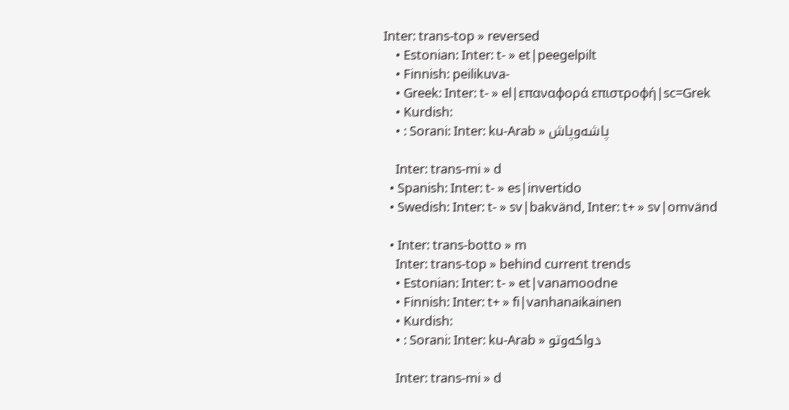Inter: trans-top » reversed
    • Estonian: Inter: t- » et|peegelpilt
    • Finnish: peilikuva-
    • Greek: Inter: t- » el|επαναφορά επιστροφή|sc=Grek
    • Kurdish:
    • : Sorani: Inter: ku-Arab » پاشه‌وپاش

    Inter: trans-mi » d
  • Spanish: Inter: t- » es|invertido
  • Swedish: Inter: t- » sv|bakvänd, Inter: t+ » sv|omvänd

  • Inter: trans-botto » m
    Inter: trans-top » behind current trends
    • Estonian: Inter: t- » et|vanamoodne
    • Finnish: Inter: t+ » fi|vanhanaikainen
    • Kurdish:
    • : Sorani: Inter: ku-Arab » دواکه‌وتو

    Inter: trans-mi » d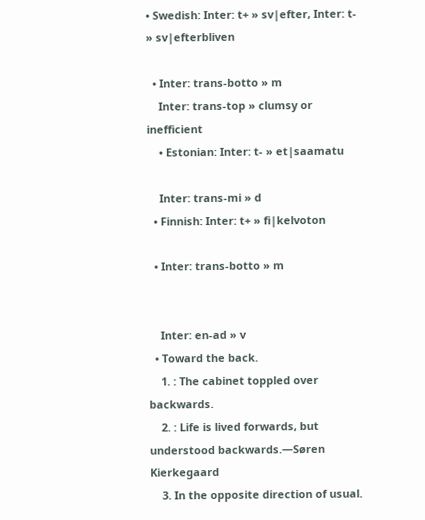• Swedish: Inter: t+ » sv|efter, Inter: t- » sv|efterbliven

  • Inter: trans-botto » m
    Inter: trans-top » clumsy or inefficient
    • Estonian: Inter: t- » et|saamatu

    Inter: trans-mi » d
  • Finnish: Inter: t+ » fi|kelvoton

  • Inter: trans-botto » m


    Inter: en-ad » v
  • Toward the back.
    1. : The cabinet toppled over backwards.
    2. : Life is lived forwards, but understood backwards.—Søren Kierkegaard
    3. In the opposite direction of usual.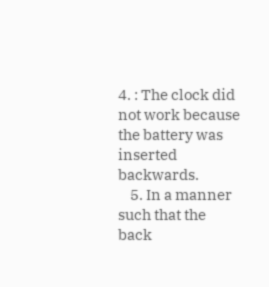4. : The clock did not work because the battery was inserted backwards.
    5. In a manner such that the back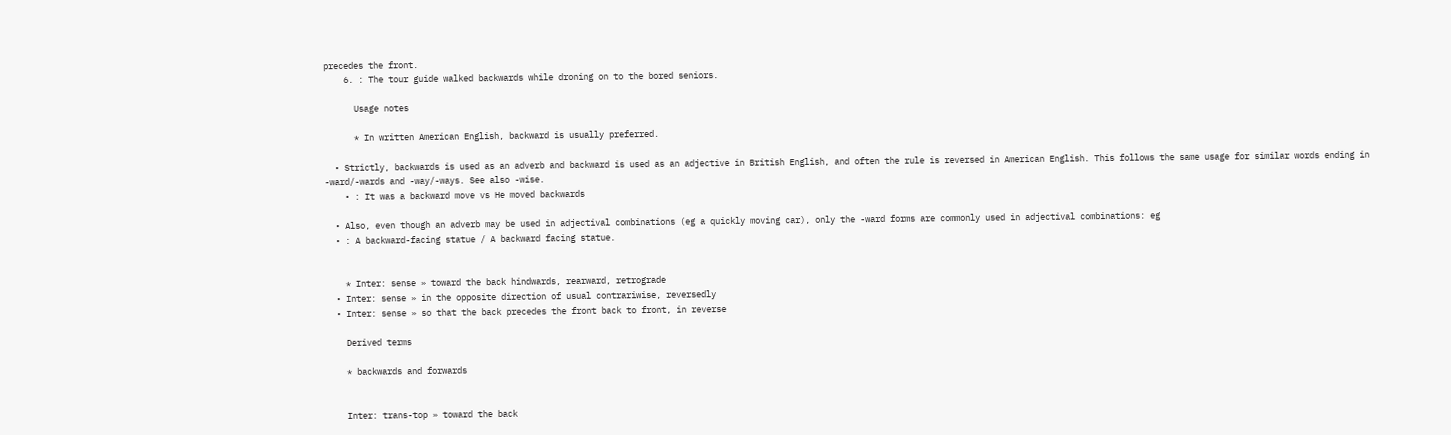precedes the front.
    6. : The tour guide walked backwards while droning on to the bored seniors.

      Usage notes

      * In written American English, backward is usually preferred.

  • Strictly, backwards is used as an adverb and backward is used as an adjective in British English, and often the rule is reversed in American English. This follows the same usage for similar words ending in -ward/-wards and -way/-ways. See also -wise.
    • : It was a backward move vs He moved backwards

  • Also, even though an adverb may be used in adjectival combinations (eg a quickly moving car), only the -ward forms are commonly used in adjectival combinations: eg
  • : A backward-facing statue / A backward facing statue.


    * Inter: sense » toward the back hindwards, rearward, retrograde
  • Inter: sense » in the opposite direction of usual contrariwise, reversedly
  • Inter: sense » so that the back precedes the front back to front, in reverse

    Derived terms

    * backwards and forwards


    Inter: trans-top » toward the back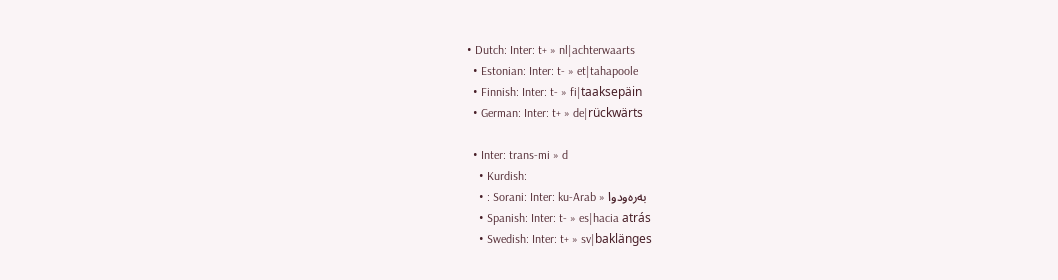• Dutch: Inter: t+ » nl|achterwaarts
  • Estonian: Inter: t- » et|tahapoole
  • Finnish: Inter: t- » fi|taaksepäin
  • German: Inter: t+ » de|rückwärts

  • Inter: trans-mi » d
    • Kurdish:
    • : Sorani: Inter: ku-Arab » به‌ره‌ودوا
    • Spanish: Inter: t- » es|hacia atrás
    • Swedish: Inter: t+ » sv|baklänges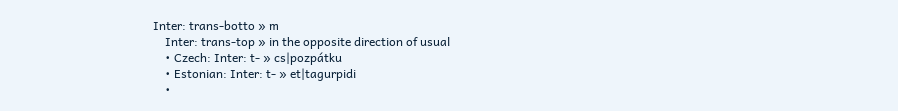Inter: trans-botto » m
    Inter: trans-top » in the opposite direction of usual
    • Czech: Inter: t- » cs|pozpátku
    • Estonian: Inter: t- » et|tagurpidi
    •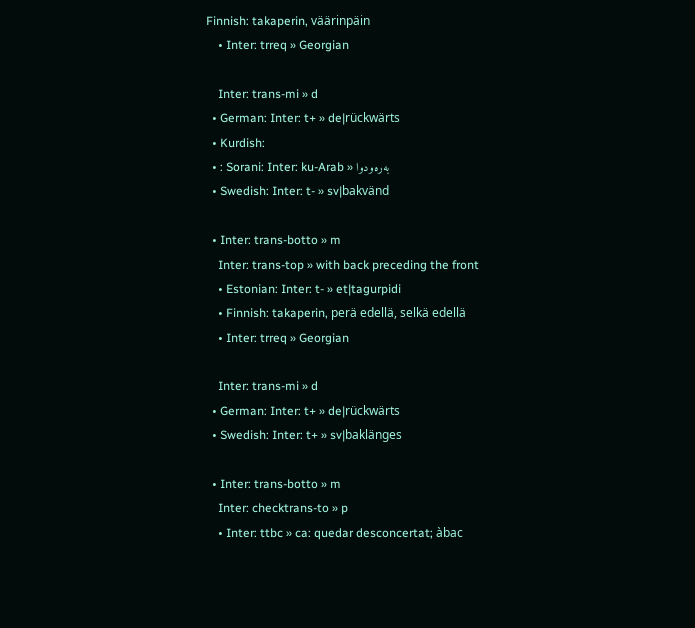Finnish: takaperin, väärinpäin
    • Inter: trreq » Georgian

    Inter: trans-mi » d
  • German: Inter: t+ » de|rückwärts
  • Kurdish:
  • : Sorani: Inter: ku-Arab » به‌ره‌ودوا
  • Swedish: Inter: t- » sv|bakvänd

  • Inter: trans-botto » m
    Inter: trans-top » with back preceding the front
    • Estonian: Inter: t- » et|tagurpidi
    • Finnish: takaperin, perä edellä, selkä edellä
    • Inter: trreq » Georgian

    Inter: trans-mi » d
  • German: Inter: t+ » de|rückwärts
  • Swedish: Inter: t+ » sv|baklänges

  • Inter: trans-botto » m
    Inter: checktrans-to » p
    • Inter: ttbc » ca: quedar desconcertat; àbac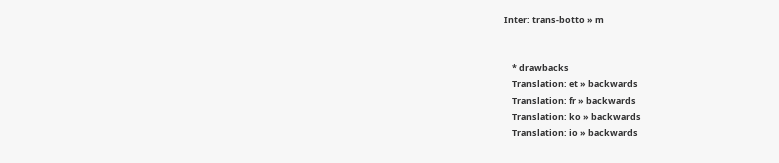Inter: trans-botto » m


    * drawbacks
    Translation: et » backwards
    Translation: fr » backwards
    Translation: ko » backwards
    Translation: io » backwards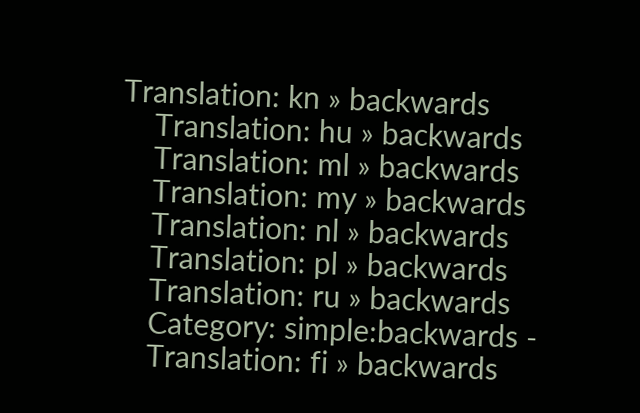Translation: kn » backwards
    Translation: hu » backwards
    Translation: ml » backwards
    Translation: my » backwards
    Translation: nl » backwards
    Translation: pl » backwards
    Translation: ru » backwards
    Category: simple:backwards -
    Translation: fi » backwards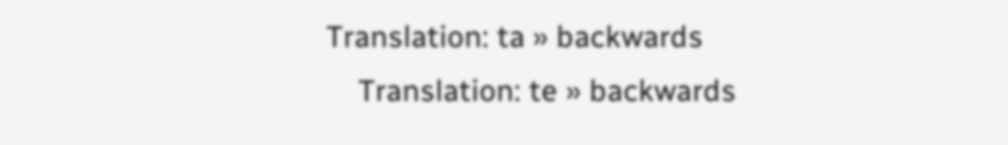Translation: ta » backwards
    Translation: te » backwards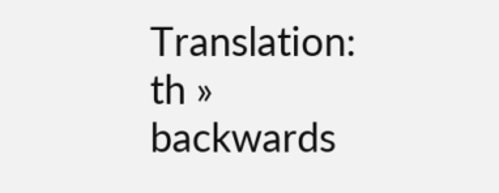Translation: th » backwards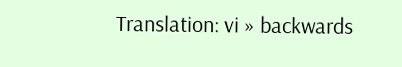Translation: vi » backwards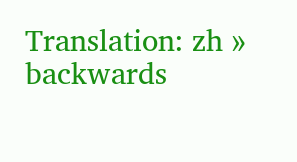Translation: zh » backwards